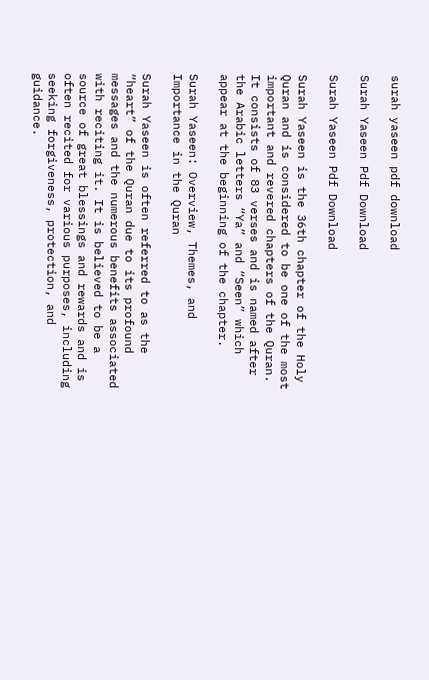surah yaseen pdf download

Surah Yaseen Pdf Download

Surah Yaseen Pdf Download

Surah Yaseen is the 36th chapter of the Holy Quran and is considered to be one of the most important and revered chapters of the Quran. It consists of 83 verses and is named after the Arabic letters “Ya” and “Seen” which appear at the beginning of the chapter.

Surah Yaseen: Overview, Themes, and Importance in the Quran

Surah Yaseen is often referred to as the “heart” of the Quran due to its profound messages and the numerous benefits associated with reciting it. It is believed to be a source of great blessings and rewards and is often recited for various purposes, including seeking forgiveness, protection, and guidance.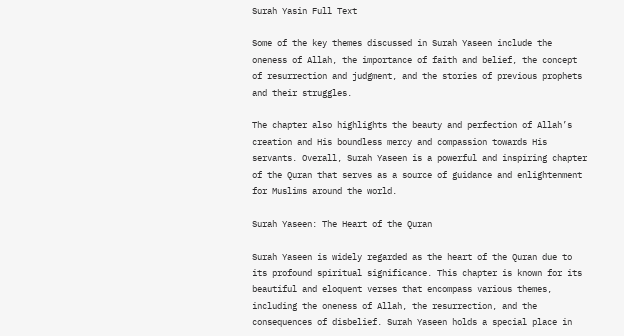Surah Yasin Full Text

Some of the key themes discussed in Surah Yaseen include the oneness of Allah, the importance of faith and belief, the concept of resurrection and judgment, and the stories of previous prophets and their struggles.

The chapter also highlights the beauty and perfection of Allah’s creation and His boundless mercy and compassion towards His servants. Overall, Surah Yaseen is a powerful and inspiring chapter of the Quran that serves as a source of guidance and enlightenment for Muslims around the world.

Surah Yaseen: The Heart of the Quran

Surah Yaseen is widely regarded as the heart of the Quran due to its profound spiritual significance. This chapter is known for its beautiful and eloquent verses that encompass various themes, including the oneness of Allah, the resurrection, and the consequences of disbelief. Surah Yaseen holds a special place in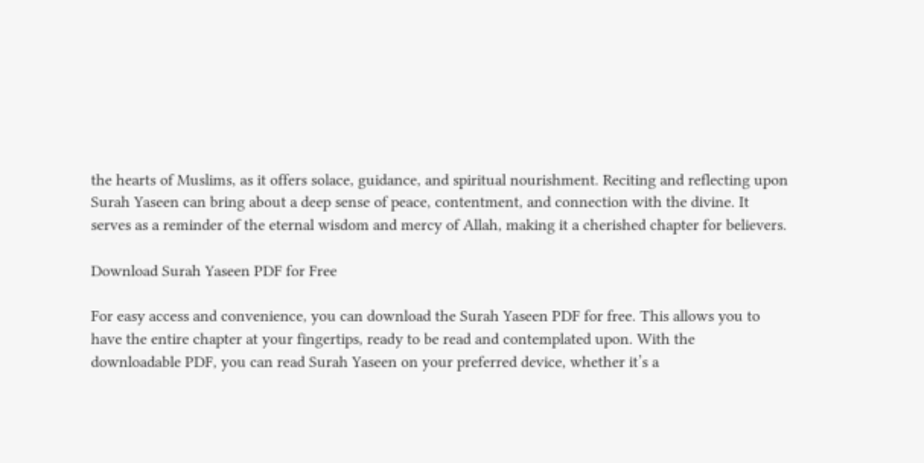the hearts of Muslims, as it offers solace, guidance, and spiritual nourishment. Reciting and reflecting upon Surah Yaseen can bring about a deep sense of peace, contentment, and connection with the divine. It serves as a reminder of the eternal wisdom and mercy of Allah, making it a cherished chapter for believers.

Download Surah Yaseen PDF for Free

For easy access and convenience, you can download the Surah Yaseen PDF for free. This allows you to have the entire chapter at your fingertips, ready to be read and contemplated upon. With the downloadable PDF, you can read Surah Yaseen on your preferred device, whether it’s a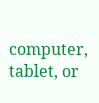computer, tablet, or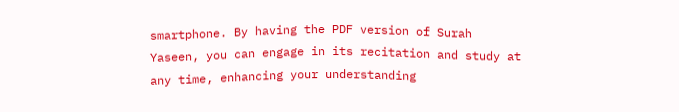smartphone. By having the PDF version of Surah Yaseen, you can engage in its recitation and study at any time, enhancing your understanding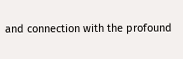and connection with the profound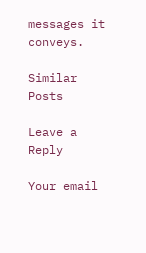messages it conveys.

Similar Posts

Leave a Reply

Your email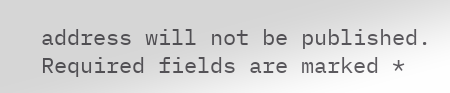address will not be published. Required fields are marked *